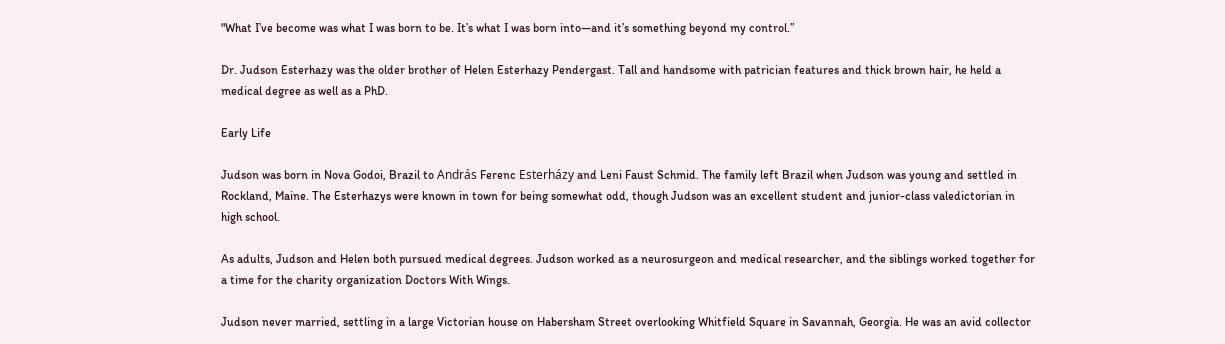"What I’ve become was what I was born to be. It’s what I was born into—and it’s something beyond my control.”

Dr. Judson Esterhazy was the older brother of Helen Esterhazy Pendergast. Tall and handsome with patrician features and thick brown hair, he held a medical degree as well as a PhD.

Early Life

Judson was born in Nova Godoi, Brazil to András Ferenc Esterházy and Leni Faust Schmid. The family left Brazil when Judson was young and settled in Rockland, Maine. The Esterhazys were known in town for being somewhat odd, though Judson was an excellent student and junior-class valedictorian in high school.

As adults, Judson and Helen both pursued medical degrees. Judson worked as a neurosurgeon and medical researcher, and the siblings worked together for a time for the charity organization Doctors With Wings.

Judson never married, settling in a large Victorian house on Habersham Street overlooking Whitfield Square in Savannah, Georgia. He was an avid collector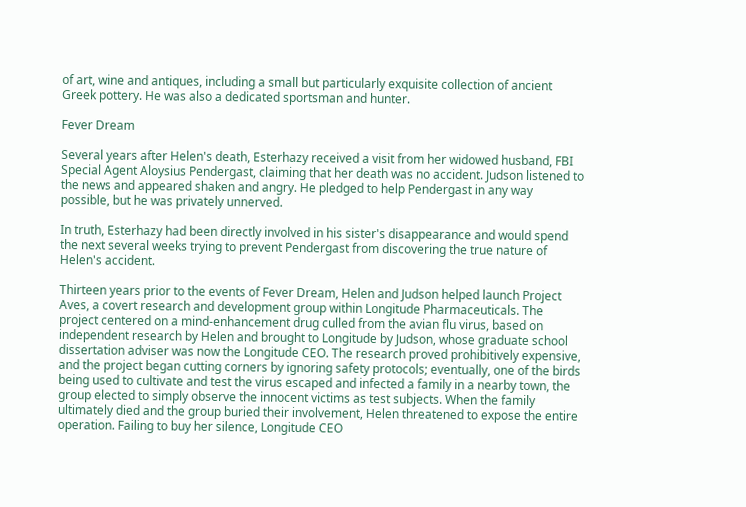of art, wine and antiques, including a small but particularly exquisite collection of ancient Greek pottery. He was also a dedicated sportsman and hunter.

Fever Dream

Several years after Helen's death, Esterhazy received a visit from her widowed husband, FBI Special Agent Aloysius Pendergast, claiming that her death was no accident. Judson listened to the news and appeared shaken and angry. He pledged to help Pendergast in any way possible, but he was privately unnerved.

In truth, Esterhazy had been directly involved in his sister's disappearance and would spend the next several weeks trying to prevent Pendergast from discovering the true nature of Helen's accident.

Thirteen years prior to the events of Fever Dream, Helen and Judson helped launch Project Aves, a covert research and development group within Longitude Pharmaceuticals. The project centered on a mind-enhancement drug culled from the avian flu virus, based on independent research by Helen and brought to Longitude by Judson, whose graduate school dissertation adviser was now the Longitude CEO. The research proved prohibitively expensive, and the project began cutting corners by ignoring safety protocols; eventually, one of the birds being used to cultivate and test the virus escaped and infected a family in a nearby town, the group elected to simply observe the innocent victims as test subjects. When the family ultimately died and the group buried their involvement, Helen threatened to expose the entire operation. Failing to buy her silence, Longitude CEO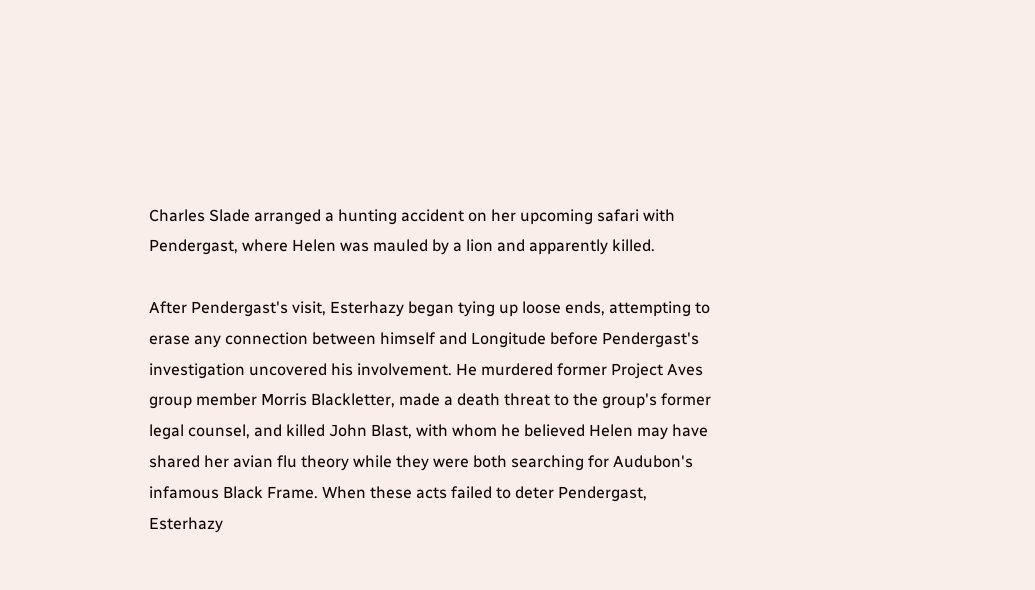Charles Slade arranged a hunting accident on her upcoming safari with Pendergast, where Helen was mauled by a lion and apparently killed.

After Pendergast's visit, Esterhazy began tying up loose ends, attempting to erase any connection between himself and Longitude before Pendergast's investigation uncovered his involvement. He murdered former Project Aves group member Morris Blackletter, made a death threat to the group's former legal counsel, and killed John Blast, with whom he believed Helen may have shared her avian flu theory while they were both searching for Audubon's infamous Black Frame. When these acts failed to deter Pendergast, Esterhazy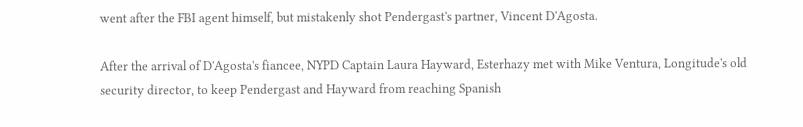went after the FBI agent himself, but mistakenly shot Pendergast's partner, Vincent D'Agosta.

After the arrival of D'Agosta's fiancee, NYPD Captain Laura Hayward, Esterhazy met with Mike Ventura, Longitude's old security director, to keep Pendergast and Hayward from reaching Spanish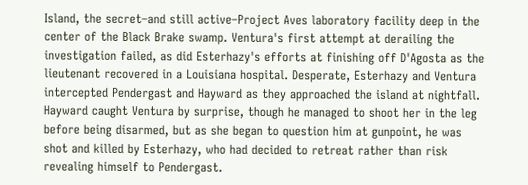Island, the secret–and still active–Project Aves laboratory facility deep in the center of the Black Brake swamp. Ventura's first attempt at derailing the investigation failed, as did Esterhazy's efforts at finishing off D'Agosta as the lieutenant recovered in a Louisiana hospital. Desperate, Esterhazy and Ventura intercepted Pendergast and Hayward as they approached the island at nightfall. Hayward caught Ventura by surprise, though he managed to shoot her in the leg before being disarmed, but as she began to question him at gunpoint, he was shot and killed by Esterhazy, who had decided to retreat rather than risk revealing himself to Pendergast.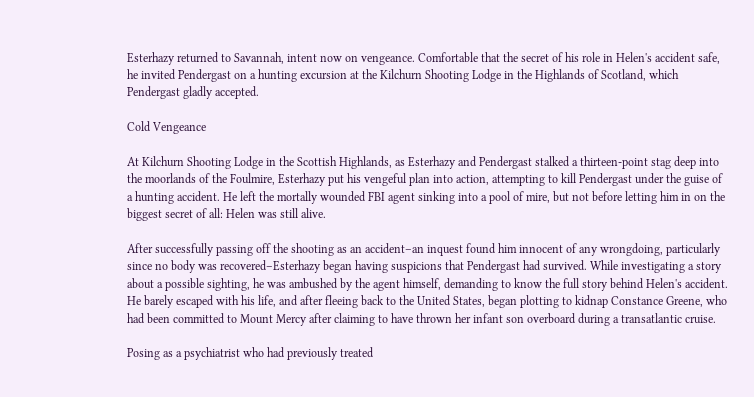Esterhazy returned to Savannah, intent now on vengeance. Comfortable that the secret of his role in Helen's accident safe, he invited Pendergast on a hunting excursion at the Kilchurn Shooting Lodge in the Highlands of Scotland, which Pendergast gladly accepted.

Cold Vengeance

At Kilchurn Shooting Lodge in the Scottish Highlands, as Esterhazy and Pendergast stalked a thirteen-point stag deep into the moorlands of the Foulmire, Esterhazy put his vengeful plan into action, attempting to kill Pendergast under the guise of a hunting accident. He left the mortally wounded FBI agent sinking into a pool of mire, but not before letting him in on the biggest secret of all: Helen was still alive.

After successfully passing off the shooting as an accident–an inquest found him innocent of any wrongdoing, particularly since no body was recovered–Esterhazy began having suspicions that Pendergast had survived. While investigating a story about a possible sighting, he was ambushed by the agent himself, demanding to know the full story behind Helen's accident. He barely escaped with his life, and after fleeing back to the United States, began plotting to kidnap Constance Greene, who had been committed to Mount Mercy after claiming to have thrown her infant son overboard during a transatlantic cruise.

Posing as a psychiatrist who had previously treated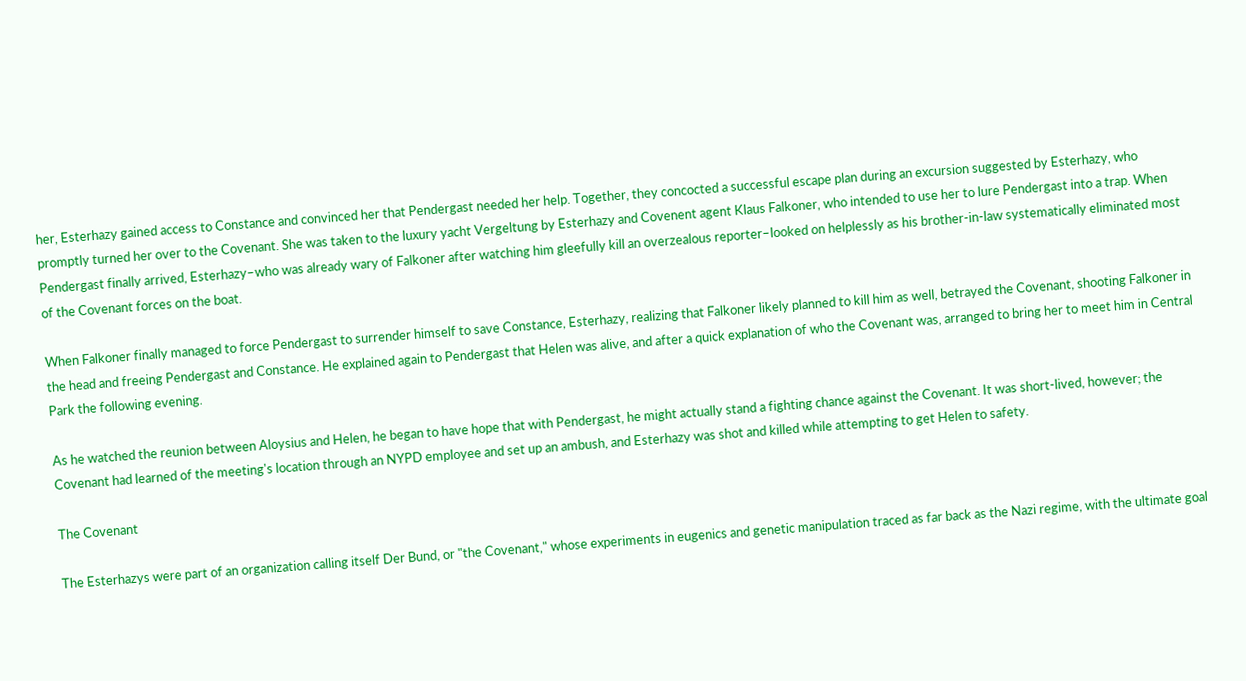her, Esterhazy gained access to Constance and convinced her that Pendergast needed her help. Together, they concocted a successful escape plan during an excursion suggested by Esterhazy, who promptly turned her over to the Covenant. She was taken to the luxury yacht Vergeltung by Esterhazy and Covenent agent Klaus Falkoner, who intended to use her to lure Pendergast into a trap. When Pendergast finally arrived, Esterhazy–who was already wary of Falkoner after watching him gleefully kill an overzealous reporter–looked on helplessly as his brother-in-law systematically eliminated most of the Covenant forces on the boat.

When Falkoner finally managed to force Pendergast to surrender himself to save Constance, Esterhazy, realizing that Falkoner likely planned to kill him as well, betrayed the Covenant, shooting Falkoner in the head and freeing Pendergast and Constance. He explained again to Pendergast that Helen was alive, and after a quick explanation of who the Covenant was, arranged to bring her to meet him in Central Park the following evening.

As he watched the reunion between Aloysius and Helen, he began to have hope that with Pendergast, he might actually stand a fighting chance against the Covenant. It was short-lived, however; the Covenant had learned of the meeting's location through an NYPD employee and set up an ambush, and Esterhazy was shot and killed while attempting to get Helen to safety.

The Covenant

The Esterhazys were part of an organization calling itself Der Bund, or "the Covenant," whose experiments in eugenics and genetic manipulation traced as far back as the Nazi regime, with the ultimate goal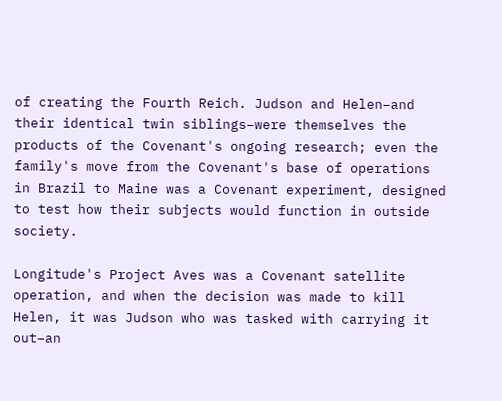of creating the Fourth Reich. Judson and Helen–and their identical twin siblings–were themselves the products of the Covenant's ongoing research; even the family's move from the Covenant's base of operations in Brazil to Maine was a Covenant experiment, designed to test how their subjects would function in outside society.

Longitude's Project Aves was a Covenant satellite operation, and when the decision was made to kill Helen, it was Judson who was tasked with carrying it out–an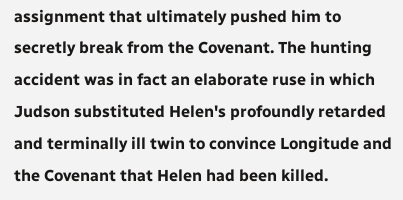assignment that ultimately pushed him to secretly break from the Covenant. The hunting accident was in fact an elaborate ruse in which Judson substituted Helen's profoundly retarded and terminally ill twin to convince Longitude and the Covenant that Helen had been killed.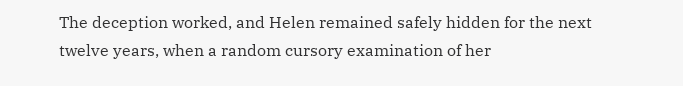The deception worked, and Helen remained safely hidden for the next twelve years, when a random cursory examination of her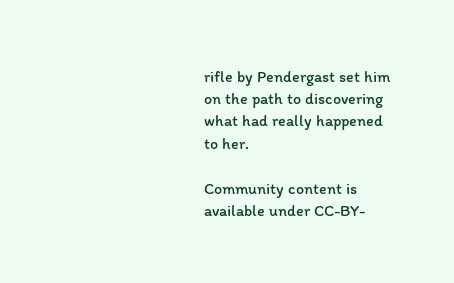rifle by Pendergast set him on the path to discovering what had really happened to her.

Community content is available under CC-BY-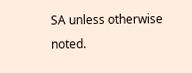SA unless otherwise noted.